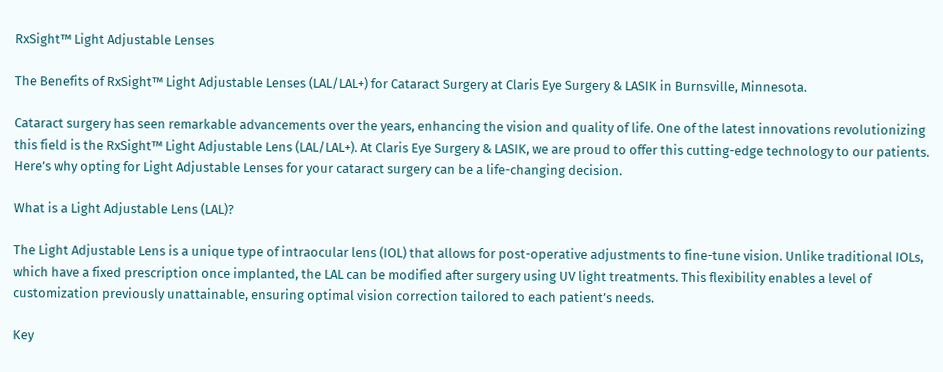RxSight™ Light Adjustable Lenses

The Benefits of RxSight™ Light Adjustable Lenses (LAL/LAL+) for Cataract Surgery at Claris Eye Surgery & LASIK in Burnsville, Minnesota.

Cataract surgery has seen remarkable advancements over the years, enhancing the vision and quality of life. One of the latest innovations revolutionizing this field is the RxSight™ Light Adjustable Lens (LAL/LAL+). At Claris Eye Surgery & LASIK, we are proud to offer this cutting-edge technology to our patients. Here’s why opting for Light Adjustable Lenses for your cataract surgery can be a life-changing decision.

What is a Light Adjustable Lens (LAL)?

The Light Adjustable Lens is a unique type of intraocular lens (IOL) that allows for post-operative adjustments to fine-tune vision. Unlike traditional IOLs, which have a fixed prescription once implanted, the LAL can be modified after surgery using UV light treatments. This flexibility enables a level of customization previously unattainable, ensuring optimal vision correction tailored to each patient’s needs.

Key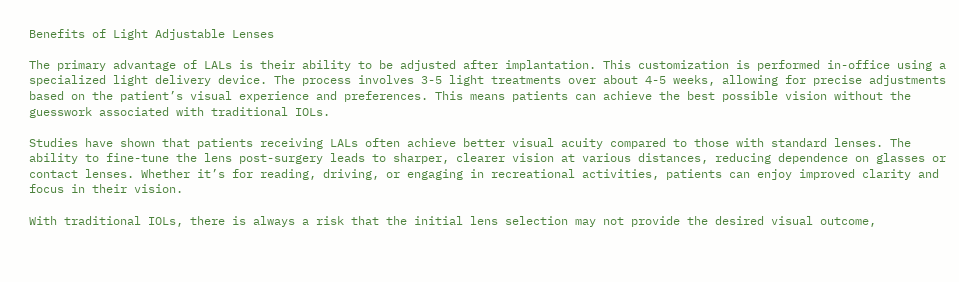Benefits of Light Adjustable Lenses

The primary advantage of LALs is their ability to be adjusted after implantation. This customization is performed in-office using a specialized light delivery device. The process involves 3-5 light treatments over about 4-5 weeks, allowing for precise adjustments based on the patient’s visual experience and preferences. This means patients can achieve the best possible vision without the guesswork associated with traditional IOLs.

Studies have shown that patients receiving LALs often achieve better visual acuity compared to those with standard lenses. The ability to fine-tune the lens post-surgery leads to sharper, clearer vision at various distances, reducing dependence on glasses or contact lenses. Whether it’s for reading, driving, or engaging in recreational activities, patients can enjoy improved clarity and focus in their vision.

With traditional IOLs, there is always a risk that the initial lens selection may not provide the desired visual outcome,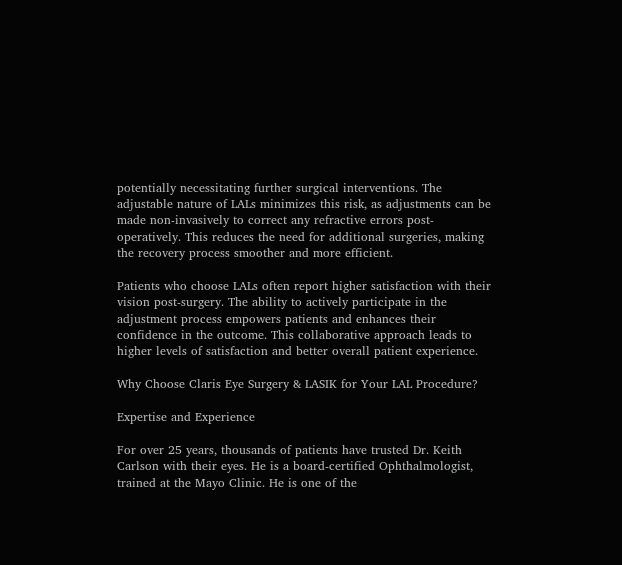potentially necessitating further surgical interventions. The adjustable nature of LALs minimizes this risk, as adjustments can be made non-invasively to correct any refractive errors post-operatively. This reduces the need for additional surgeries, making the recovery process smoother and more efficient.

Patients who choose LALs often report higher satisfaction with their vision post-surgery. The ability to actively participate in the adjustment process empowers patients and enhances their confidence in the outcome. This collaborative approach leads to higher levels of satisfaction and better overall patient experience.

Why Choose Claris Eye Surgery & LASIK for Your LAL Procedure?

Expertise and Experience

For over 25 years, thousands of patients have trusted Dr. Keith Carlson with their eyes. He is a board-certified Ophthalmologist, trained at the Mayo Clinic. He is one of the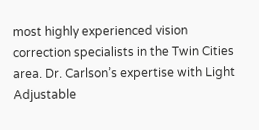most highly experienced vision correction specialists in the Twin Cities area. Dr. Carlson’s expertise with Light Adjustable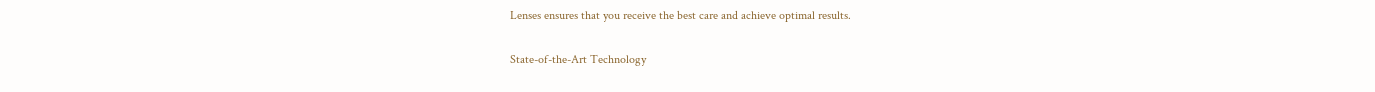Lenses ensures that you receive the best care and achieve optimal results.

State-of-the-Art Technology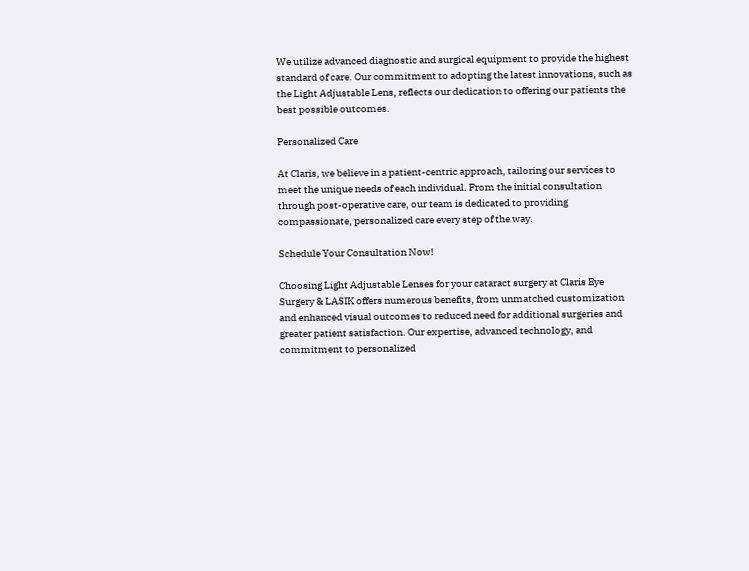We utilize advanced diagnostic and surgical equipment to provide the highest standard of care. Our commitment to adopting the latest innovations, such as the Light Adjustable Lens, reflects our dedication to offering our patients the best possible outcomes.

Personalized Care

At Claris, we believe in a patient-centric approach, tailoring our services to meet the unique needs of each individual. From the initial consultation through post-operative care, our team is dedicated to providing compassionate, personalized care every step of the way.

Schedule Your Consultation Now!

Choosing Light Adjustable Lenses for your cataract surgery at Claris Eye Surgery & LASIK offers numerous benefits, from unmatched customization and enhanced visual outcomes to reduced need for additional surgeries and greater patient satisfaction. Our expertise, advanced technology, and commitment to personalized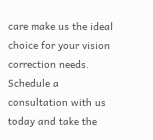care make us the ideal choice for your vision correction needs. Schedule a consultation with us today and take the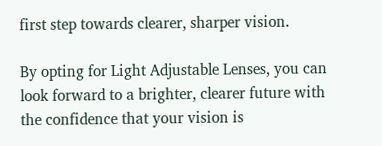first step towards clearer, sharper vision.

By opting for Light Adjustable Lenses, you can look forward to a brighter, clearer future with the confidence that your vision is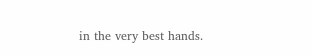in the very best hands.